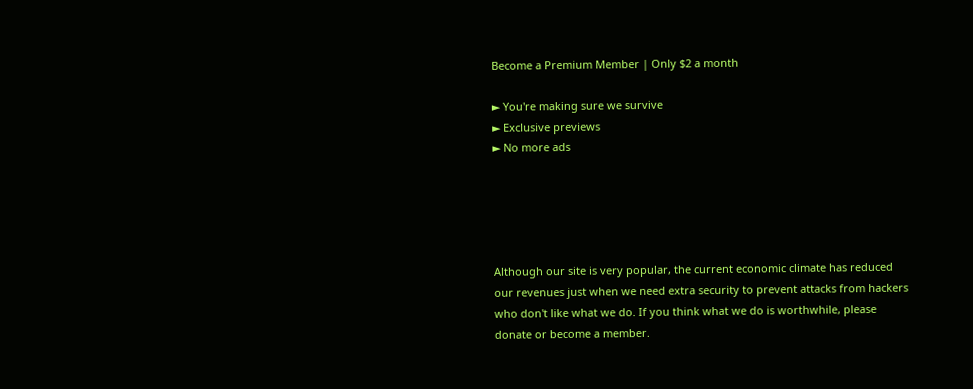Become a Premium Member | Only $2 a month

► You're making sure we survive
► Exclusive previews
► No more ads





Although our site is very popular, the current economic climate has reduced our revenues just when we need extra security to prevent attacks from hackers who don't like what we do. If you think what we do is worthwhile, please donate or become a member.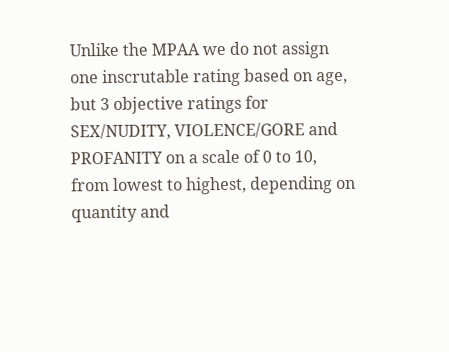Unlike the MPAA we do not assign one inscrutable rating based on age, but 3 objective ratings for SEX/NUDITY, VIOLENCE/GORE and PROFANITY on a scale of 0 to 10, from lowest to highest, depending on quantity and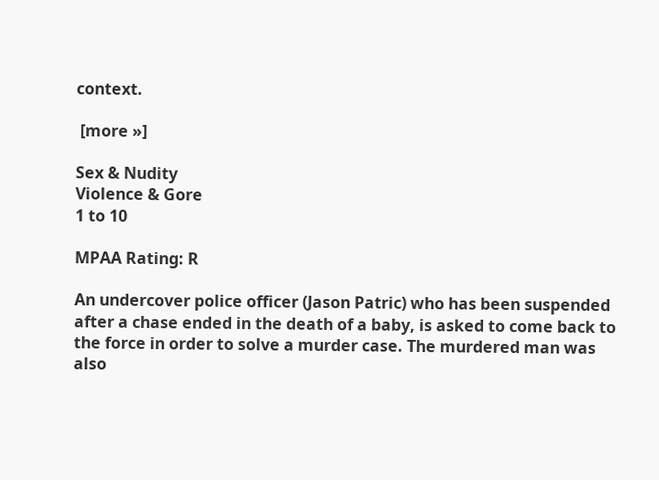context.

 [more »]

Sex & Nudity
Violence & Gore
1 to 10

MPAA Rating: R

An undercover police officer (Jason Patric) who has been suspended after a chase ended in the death of a baby, is asked to come back to the force in order to solve a murder case. The murdered man was also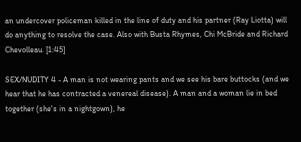an undercover policeman killed in the line of duty and his partner (Ray Liotta) will do anything to resolve the case. Also with Busta Rhymes, Chi McBride and Richard Chevolleau. [1:45]

SEX/NUDITY 4 - A man is not wearing pants and we see his bare buttocks (and we hear that he has contracted a venereal disease). A man and a woman lie in bed together (she's in a nightgown), he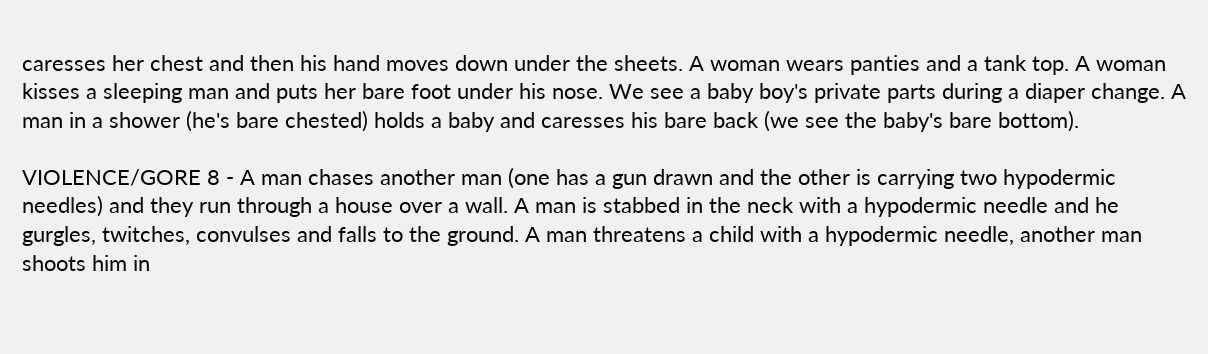caresses her chest and then his hand moves down under the sheets. A woman wears panties and a tank top. A woman kisses a sleeping man and puts her bare foot under his nose. We see a baby boy's private parts during a diaper change. A man in a shower (he's bare chested) holds a baby and caresses his bare back (we see the baby's bare bottom).

VIOLENCE/GORE 8 - A man chases another man (one has a gun drawn and the other is carrying two hypodermic needles) and they run through a house over a wall. A man is stabbed in the neck with a hypodermic needle and he gurgles, twitches, convulses and falls to the ground. A man threatens a child with a hypodermic needle, another man shoots him in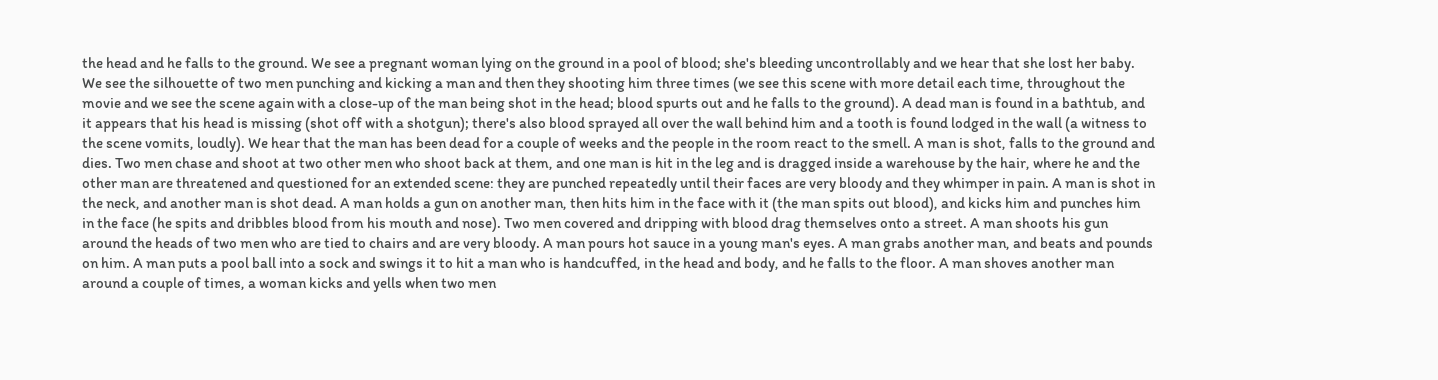the head and he falls to the ground. We see a pregnant woman lying on the ground in a pool of blood; she's bleeding uncontrollably and we hear that she lost her baby. We see the silhouette of two men punching and kicking a man and then they shooting him three times (we see this scene with more detail each time, throughout the movie and we see the scene again with a close-up of the man being shot in the head; blood spurts out and he falls to the ground). A dead man is found in a bathtub, and it appears that his head is missing (shot off with a shotgun); there's also blood sprayed all over the wall behind him and a tooth is found lodged in the wall (a witness to the scene vomits, loudly). We hear that the man has been dead for a couple of weeks and the people in the room react to the smell. A man is shot, falls to the ground and dies. Two men chase and shoot at two other men who shoot back at them, and one man is hit in the leg and is dragged inside a warehouse by the hair, where he and the other man are threatened and questioned for an extended scene: they are punched repeatedly until their faces are very bloody and they whimper in pain. A man is shot in the neck, and another man is shot dead. A man holds a gun on another man, then hits him in the face with it (the man spits out blood), and kicks him and punches him in the face (he spits and dribbles blood from his mouth and nose). Two men covered and dripping with blood drag themselves onto a street. A man shoots his gun around the heads of two men who are tied to chairs and are very bloody. A man pours hot sauce in a young man's eyes. A man grabs another man, and beats and pounds on him. A man puts a pool ball into a sock and swings it to hit a man who is handcuffed, in the head and body, and he falls to the floor. A man shoves another man around a couple of times, a woman kicks and yells when two men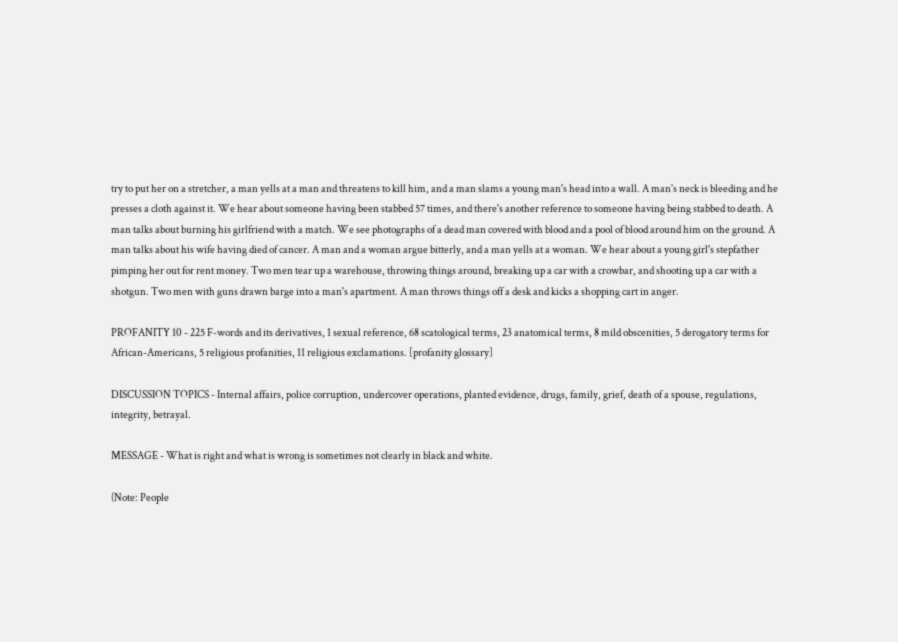try to put her on a stretcher, a man yells at a man and threatens to kill him, and a man slams a young man's head into a wall. A man's neck is bleeding and he presses a cloth against it. We hear about someone having been stabbed 57 times, and there's another reference to someone having being stabbed to death. A man talks about burning his girlfriend with a match. We see photographs of a dead man covered with blood and a pool of blood around him on the ground. A man talks about his wife having died of cancer. A man and a woman argue bitterly, and a man yells at a woman. We hear about a young girl's stepfather pimping her out for rent money. Two men tear up a warehouse, throwing things around, breaking up a car with a crowbar, and shooting up a car with a shotgun. Two men with guns drawn barge into a man's apartment. A man throws things off a desk and kicks a shopping cart in anger.

PROFANITY 10 - 225 F-words and its derivatives, 1 sexual reference, 68 scatological terms, 23 anatomical terms, 8 mild obscenities, 5 derogatory terms for African-Americans, 5 religious profanities, 11 religious exclamations. [profanity glossary]

DISCUSSION TOPICS - Internal affairs, police corruption, undercover operations, planted evidence, drugs, family, grief, death of a spouse, regulations, integrity, betrayal.

MESSAGE - What is right and what is wrong is sometimes not clearly in black and white.

(Note: People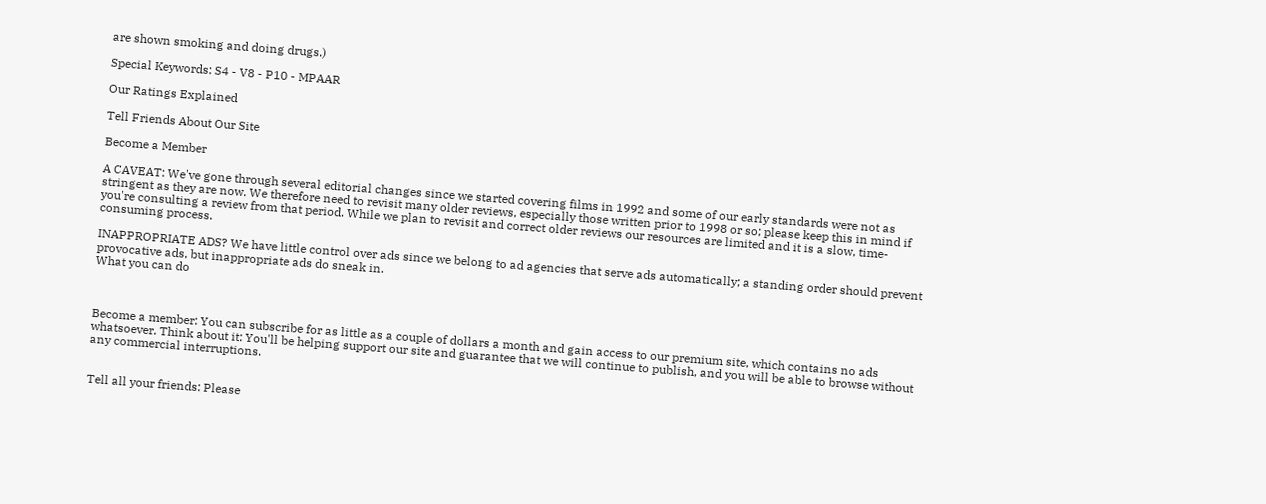are shown smoking and doing drugs.)

Special Keywords: S4 - V8 - P10 - MPAAR

Our Ratings Explained

Tell Friends About Our Site

Become a Member

A CAVEAT: We've gone through several editorial changes since we started covering films in 1992 and some of our early standards were not as stringent as they are now. We therefore need to revisit many older reviews, especially those written prior to 1998 or so; please keep this in mind if you're consulting a review from that period. While we plan to revisit and correct older reviews our resources are limited and it is a slow, time-consuming process.

INAPPROPRIATE ADS? We have little control over ads since we belong to ad agencies that serve ads automatically; a standing order should prevent provocative ads, but inappropriate ads do sneak in.
What you can do



Become a member: You can subscribe for as little as a couple of dollars a month and gain access to our premium site, which contains no ads whatsoever. Think about it: You'll be helping support our site and guarantee that we will continue to publish, and you will be able to browse without any commercial interruptions.


Tell all your friends: Please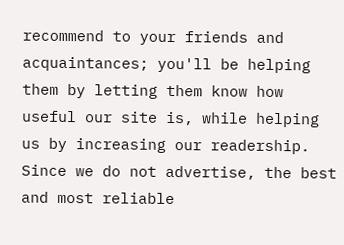recommend to your friends and acquaintances; you'll be helping them by letting them know how useful our site is, while helping us by increasing our readership. Since we do not advertise, the best and most reliable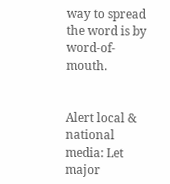way to spread the word is by word-of-mouth.


Alert local & national media: Let major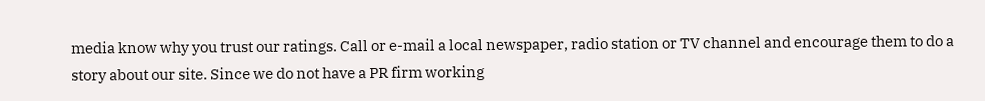media know why you trust our ratings. Call or e-mail a local newspaper, radio station or TV channel and encourage them to do a story about our site. Since we do not have a PR firm working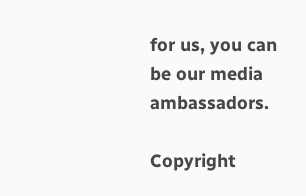for us, you can be our media ambassadors.

Copyright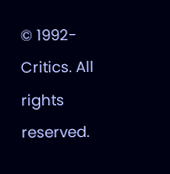© 1992- Critics. All rights reserved.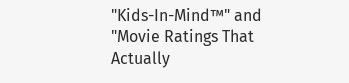"Kids-In-Mind™" and "Movie Ratings That Actually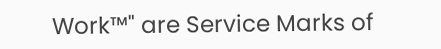Work™" are Service Marks of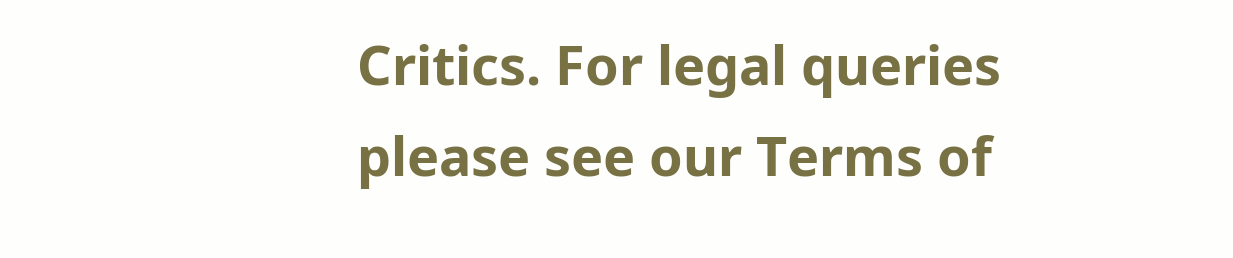Critics. For legal queries please see our Terms of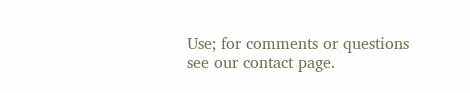Use; for comments or questions see our contact page.